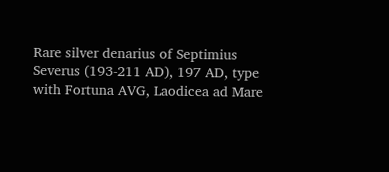Rare silver denarius of Septimius Severus (193-211 AD), 197 AD, type with Fortuna AVG, Laodicea ad Mare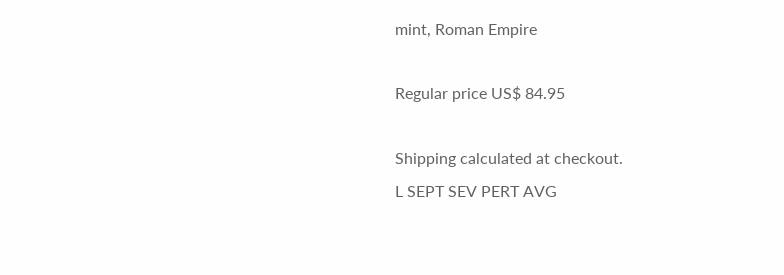mint, Roman Empire

Regular price US$ 84.95

Shipping calculated at checkout.
L SEPT SEV PERT AVG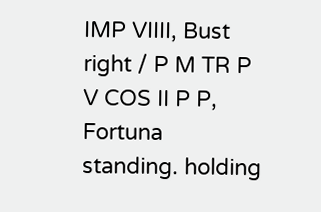IMP VIIII, Bust right / P M TR P V COS II P P, Fortuna standing. holding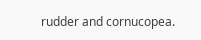rudder and cornucopea.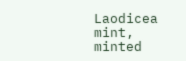Laodicea mint, minted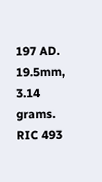197 AD. 19.5mm, 3.14 grams. RIC 493